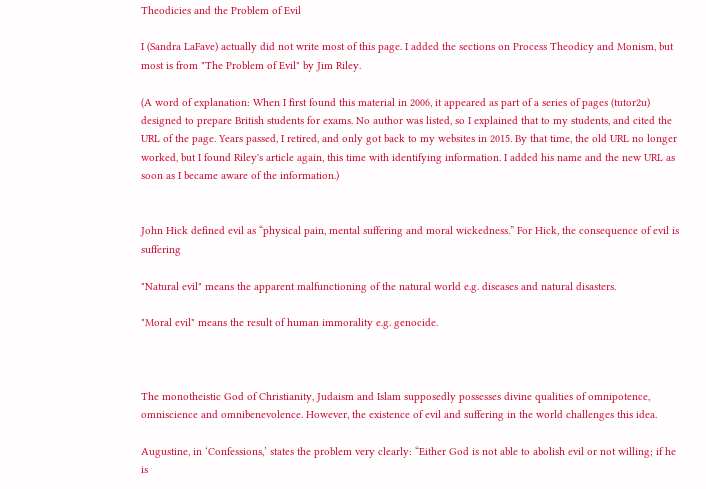Theodicies and the Problem of Evil

I (Sandra LaFave) actually did not write most of this page. I added the sections on Process Theodicy and Monism, but most is from "The Problem of Evil" by Jim Riley.

(A word of explanation: When I first found this material in 2006, it appeared as part of a series of pages (tutor2u) designed to prepare British students for exams. No author was listed, so I explained that to my students, and cited the URL of the page. Years passed, I retired, and only got back to my websites in 2015. By that time, the old URL no longer worked, but I found Riley's article again, this time with identifying information. I added his name and the new URL as soon as I became aware of the information.)


John Hick defined evil as “physical pain, mental suffering and moral wickedness.” For Hick, the consequence of evil is suffering

"Natural evil" means the apparent malfunctioning of the natural world e.g. diseases and natural disasters.

"Moral evil" means the result of human immorality e.g. genocide.



The monotheistic God of Christianity, Judaism and Islam supposedly possesses divine qualities of omnipotence, omniscience and omnibenevolence. However, the existence of evil and suffering in the world challenges this idea.

Augustine, in ‘Confessions,’ states the problem very clearly: “Either God is not able to abolish evil or not willing; if he is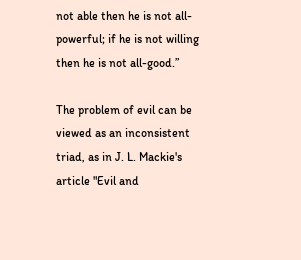not able then he is not all-powerful; if he is not willing then he is not all-good.”

The problem of evil can be viewed as an inconsistent triad, as in J. L. Mackie's article "Evil and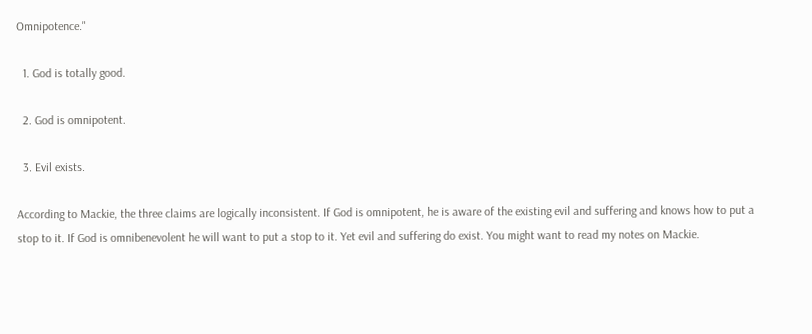Omnipotence."

  1. God is totally good.

  2. God is omnipotent.

  3. Evil exists.

According to Mackie, the three claims are logically inconsistent. If God is omnipotent, he is aware of the existing evil and suffering and knows how to put a stop to it. If God is omnibenevolent he will want to put a stop to it. Yet evil and suffering do exist. You might want to read my notes on Mackie.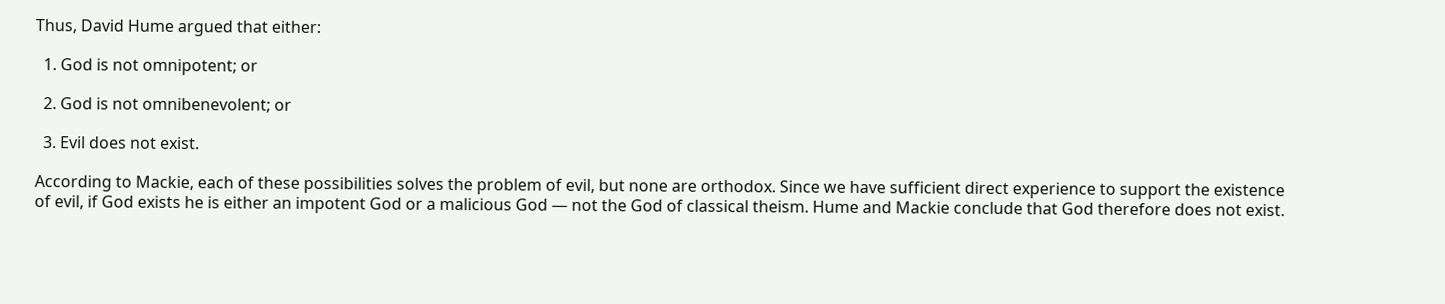Thus, David Hume argued that either:

  1. God is not omnipotent; or

  2. God is not omnibenevolent; or

  3. Evil does not exist.

According to Mackie, each of these possibilities solves the problem of evil, but none are orthodox. Since we have sufficient direct experience to support the existence of evil, if God exists he is either an impotent God or a malicious God — not the God of classical theism. Hume and Mackie conclude that God therefore does not exist.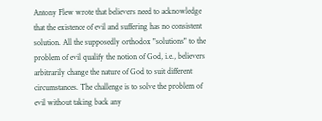Antony Flew wrote that believers need to acknowledge that the existence of evil and suffering has no consistent solution. All the supposedly orthodox "solutions" to the problem of evil qualify the notion of God, i.e., believers arbitrarily change the nature of God to suit different circumstances. The challenge is to solve the problem of evil without taking back any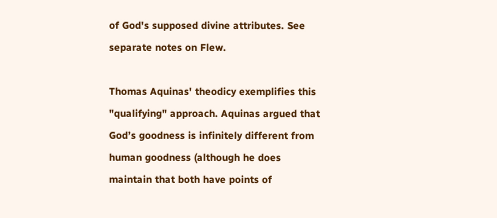of God's supposed divine attributes. See separate notes on Flew.

Thomas Aquinas' theodicy exemplifies this "qualifying" approach. Aquinas argued that God’s goodness is infinitely different from human goodness (although he does maintain that both have points of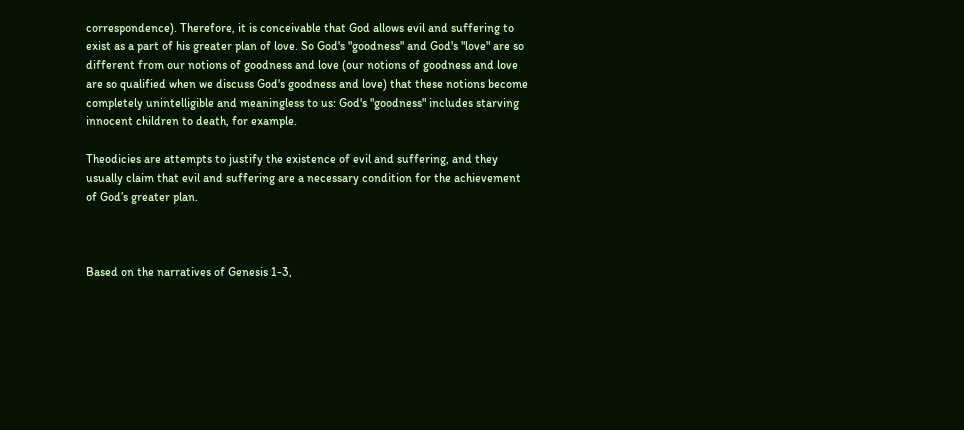correspondence). Therefore, it is conceivable that God allows evil and suffering to exist as a part of his greater plan of love. So God's "goodness" and God's "love" are so different from our notions of goodness and love (our notions of goodness and love are so qualified when we discuss God's goodness and love) that these notions become completely unintelligible and meaningless to us: God's "goodness" includes starving innocent children to death, for example.

Theodicies are attempts to justify the existence of evil and suffering, and they usually claim that evil and suffering are a necessary condition for the achievement of God’s greater plan.



Based on the narratives of Genesis 1-3,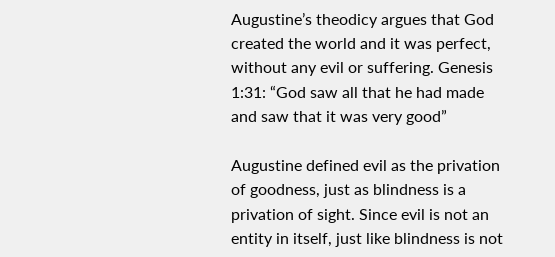Augustine’s theodicy argues that God created the world and it was perfect, without any evil or suffering. Genesis 1:31: “God saw all that he had made and saw that it was very good”

Augustine defined evil as the privation of goodness, just as blindness is a privation of sight. Since evil is not an entity in itself, just like blindness is not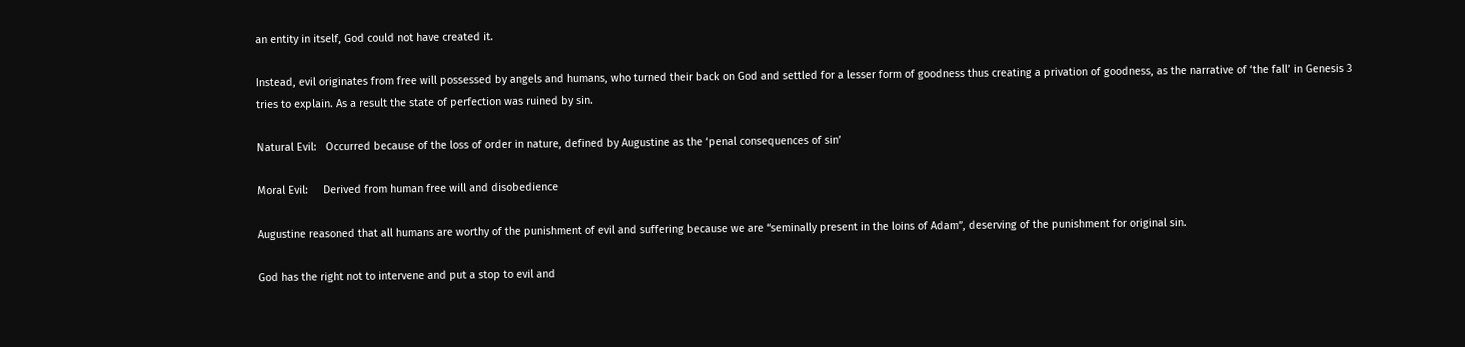an entity in itself, God could not have created it.

Instead, evil originates from free will possessed by angels and humans, who turned their back on God and settled for a lesser form of goodness thus creating a privation of goodness, as the narrative of ‘the fall’ in Genesis 3 tries to explain. As a result the state of perfection was ruined by sin.

Natural Evil:   Occurred because of the loss of order in nature, defined by Augustine as the ‘penal consequences of sin’

Moral Evil:     Derived from human free will and disobedience

Augustine reasoned that all humans are worthy of the punishment of evil and suffering because we are “seminally present in the loins of Adam”, deserving of the punishment for original sin.

God has the right not to intervene and put a stop to evil and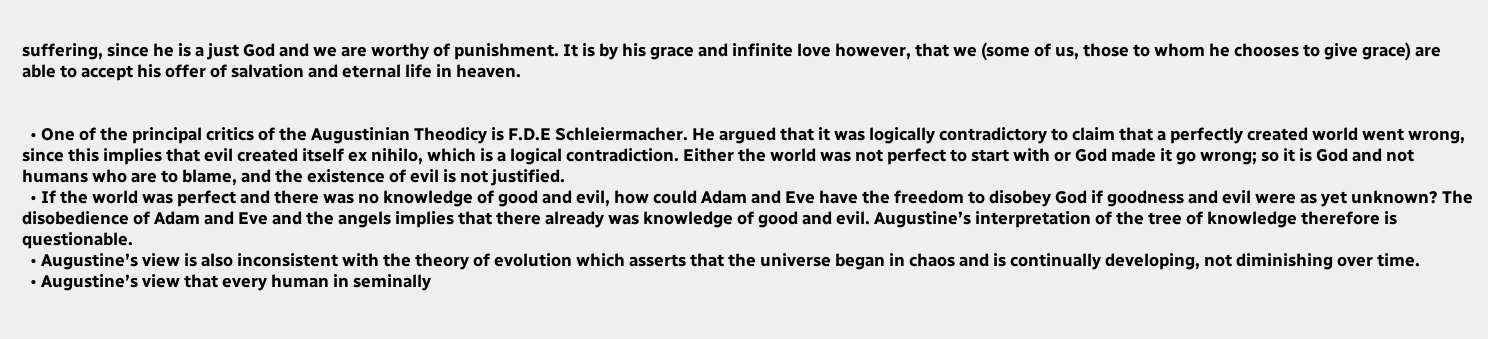suffering, since he is a just God and we are worthy of punishment. It is by his grace and infinite love however, that we (some of us, those to whom he chooses to give grace) are able to accept his offer of salvation and eternal life in heaven.


  • One of the principal critics of the Augustinian Theodicy is F.D.E Schleiermacher. He argued that it was logically contradictory to claim that a perfectly created world went wrong, since this implies that evil created itself ex nihilo, which is a logical contradiction. Either the world was not perfect to start with or God made it go wrong; so it is God and not humans who are to blame, and the existence of evil is not justified.
  • If the world was perfect and there was no knowledge of good and evil, how could Adam and Eve have the freedom to disobey God if goodness and evil were as yet unknown? The disobedience of Adam and Eve and the angels implies that there already was knowledge of good and evil. Augustine’s interpretation of the tree of knowledge therefore is questionable.
  • Augustine’s view is also inconsistent with the theory of evolution which asserts that the universe began in chaos and is continually developing, not diminishing over time.
  • Augustine’s view that every human in seminally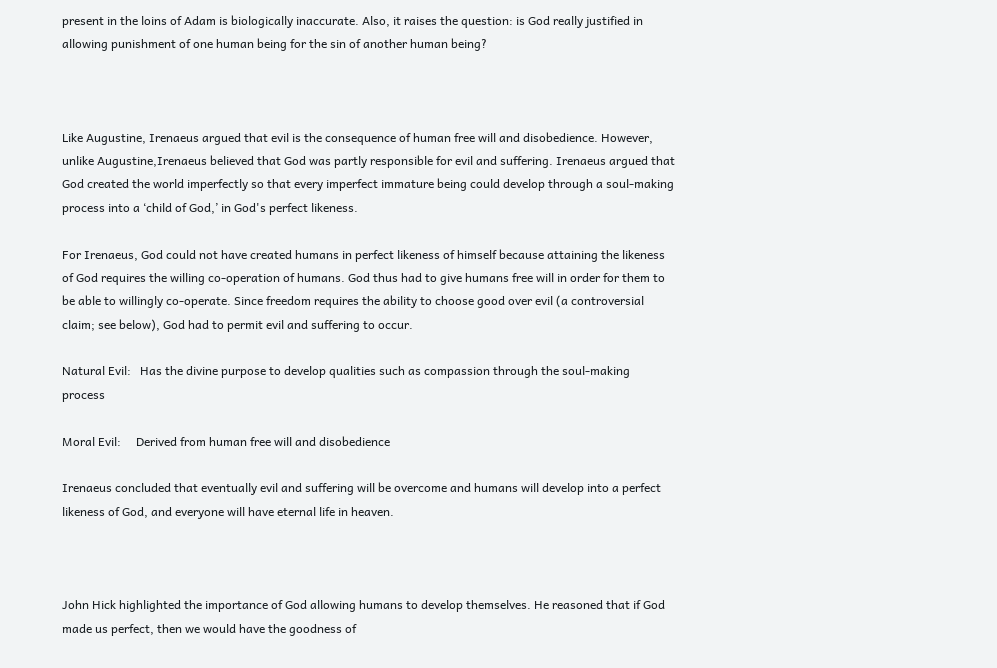present in the loins of Adam is biologically inaccurate. Also, it raises the question: is God really justified in allowing punishment of one human being for the sin of another human being?



Like Augustine, Irenaeus argued that evil is the consequence of human free will and disobedience. However, unlike Augustine,Irenaeus believed that God was partly responsible for evil and suffering. Irenaeus argued that God created the world imperfectly so that every imperfect immature being could develop through a soul-making process into a ‘child of God,’ in God's perfect likeness.

For Irenaeus, God could not have created humans in perfect likeness of himself because attaining the likeness of God requires the willing co-operation of humans. God thus had to give humans free will in order for them to be able to willingly co-operate. Since freedom requires the ability to choose good over evil (a controversial claim; see below), God had to permit evil and suffering to occur.

Natural Evil:   Has the divine purpose to develop qualities such as compassion through the soul-making process

Moral Evil:     Derived from human free will and disobedience

Irenaeus concluded that eventually evil and suffering will be overcome and humans will develop into a perfect likeness of God, and everyone will have eternal life in heaven.



John Hick highlighted the importance of God allowing humans to develop themselves. He reasoned that if God made us perfect, then we would have the goodness of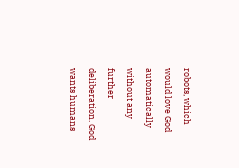robots, which would love God automatically without any further deliberation. God wants humans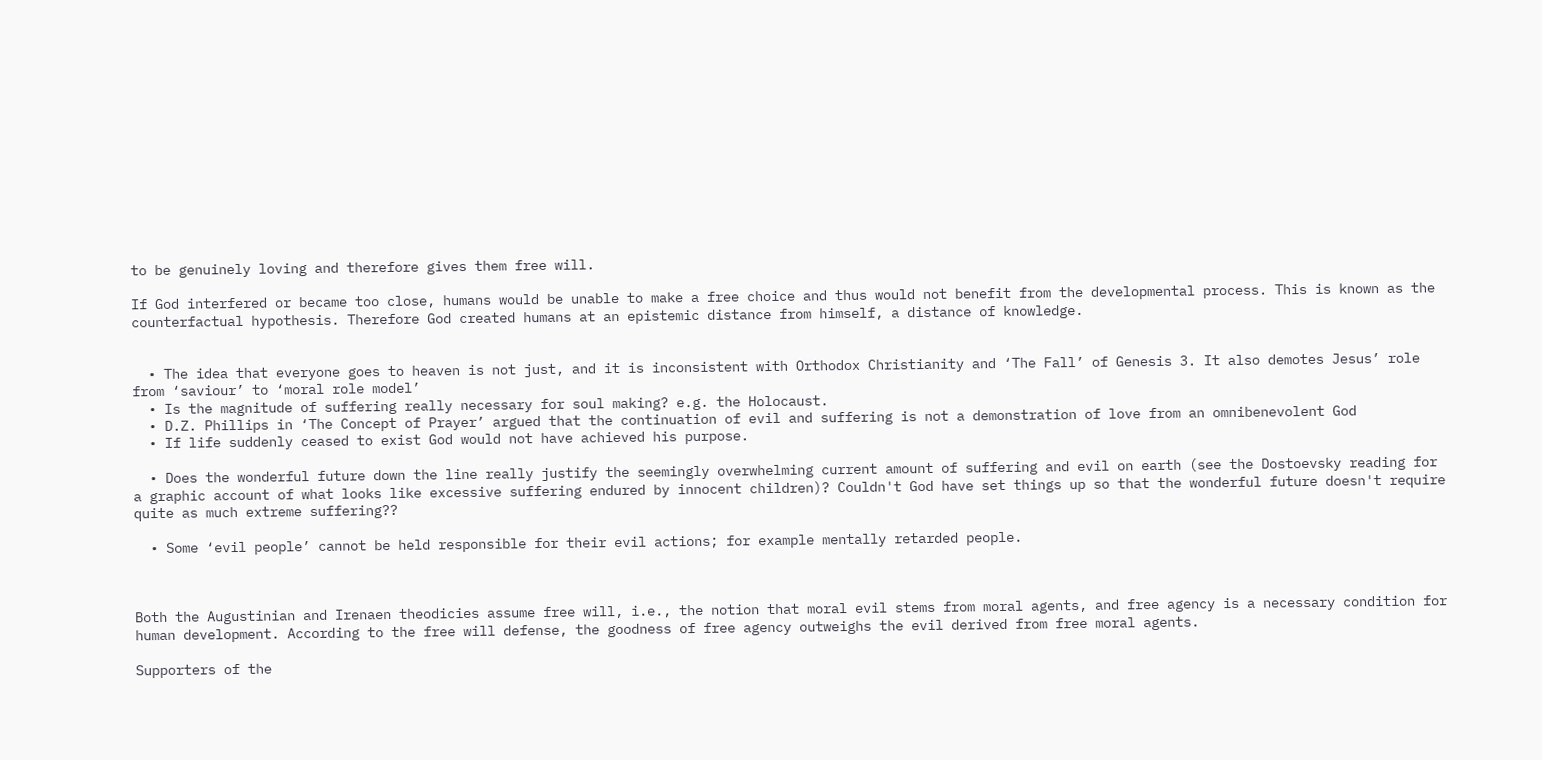to be genuinely loving and therefore gives them free will.

If God interfered or became too close, humans would be unable to make a free choice and thus would not benefit from the developmental process. This is known as the counterfactual hypothesis. Therefore God created humans at an epistemic distance from himself, a distance of knowledge.


  • The idea that everyone goes to heaven is not just, and it is inconsistent with Orthodox Christianity and ‘The Fall’ of Genesis 3. It also demotes Jesus’ role from ‘saviour’ to ‘moral role model’
  • Is the magnitude of suffering really necessary for soul making? e.g. the Holocaust.
  • D.Z. Phillips in ‘The Concept of Prayer’ argued that the continuation of evil and suffering is not a demonstration of love from an omnibenevolent God
  • If life suddenly ceased to exist God would not have achieved his purpose.

  • Does the wonderful future down the line really justify the seemingly overwhelming current amount of suffering and evil on earth (see the Dostoevsky reading for a graphic account of what looks like excessive suffering endured by innocent children)? Couldn't God have set things up so that the wonderful future doesn't require quite as much extreme suffering??

  • Some ‘evil people’ cannot be held responsible for their evil actions; for example mentally retarded people.



Both the Augustinian and Irenaen theodicies assume free will, i.e., the notion that moral evil stems from moral agents, and free agency is a necessary condition for human development. According to the free will defense, the goodness of free agency outweighs the evil derived from free moral agents.

Supporters of the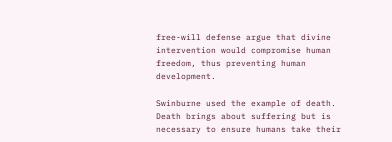free-will defense argue that divine intervention would compromise human freedom, thus preventing human development.

Swinburne used the example of death. Death brings about suffering but is necessary to ensure humans take their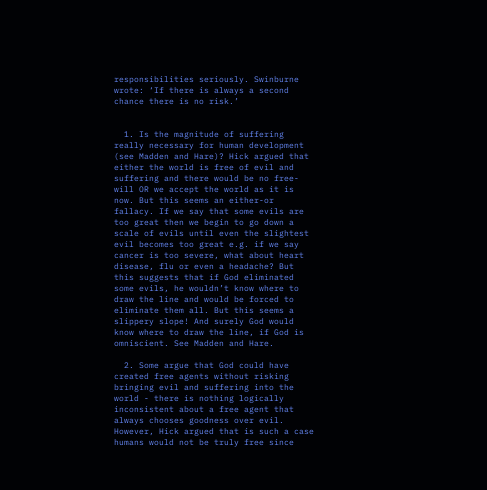responsibilities seriously. Swinburne wrote: ‘If there is always a second chance there is no risk.’


  1. Is the magnitude of suffering really necessary for human development (see Madden and Hare)? Hick argued that either the world is free of evil and suffering and there would be no free-will OR we accept the world as it is now. But this seems an either-or fallacy. If we say that some evils are too great then we begin to go down a scale of evils until even the slightest evil becomes too great e.g. if we say cancer is too severe, what about heart disease, flu or even a headache? But this suggests that if God eliminated some evils, he wouldn’t know where to draw the line and would be forced to eliminate them all. But this seems a slippery slope! And surely God would know where to draw the line, if God is omniscient. See Madden and Hare.

  2. Some argue that God could have created free agents without risking bringing evil and suffering into the world - there is nothing logically inconsistent about a free agent that always chooses goodness over evil. However, Hick argued that is such a case humans would not be truly free since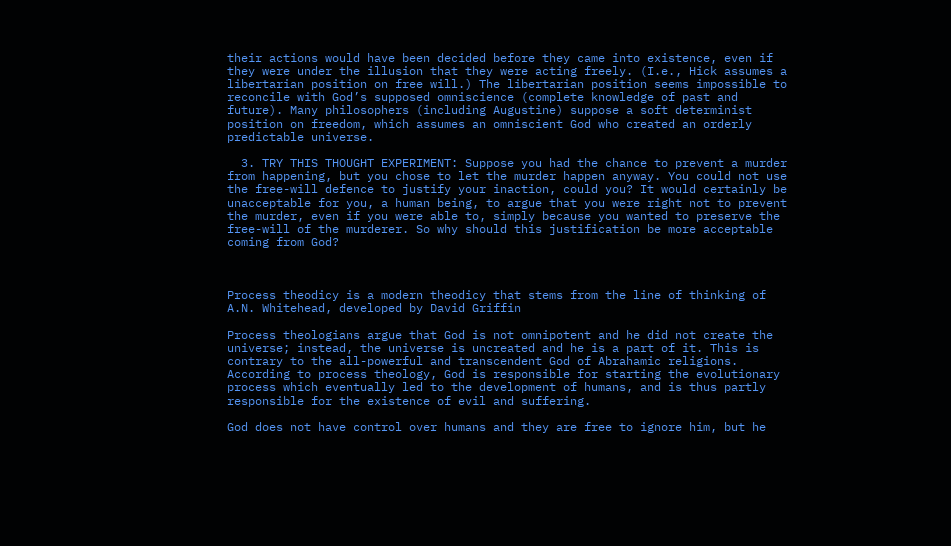their actions would have been decided before they came into existence, even if they were under the illusion that they were acting freely. (I.e., Hick assumes a libertarian position on free will.) The libertarian position seems impossible to reconcile with God’s supposed omniscience (complete knowledge of past and future). Many philosophers (including Augustine) suppose a soft determinist position on freedom, which assumes an omniscient God who created an orderly predictable universe.

  3. TRY THIS THOUGHT EXPERIMENT: Suppose you had the chance to prevent a murder from happening, but you chose to let the murder happen anyway. You could not use the free-will defence to justify your inaction, could you? It would certainly be unacceptable for you, a human being, to argue that you were right not to prevent the murder, even if you were able to, simply because you wanted to preserve the free-will of the murderer. So why should this justification be more acceptable coming from God?



Process theodicy is a modern theodicy that stems from the line of thinking of A.N. Whitehead, developed by David Griffin

Process theologians argue that God is not omnipotent and he did not create the universe; instead, the universe is uncreated and he is a part of it. This is contrary to the all-powerful and transcendent God of Abrahamic religions. According to process theology, God is responsible for starting the evolutionary process which eventually led to the development of humans, and is thus partly responsible for the existence of evil and suffering.

God does not have control over humans and they are free to ignore him, but he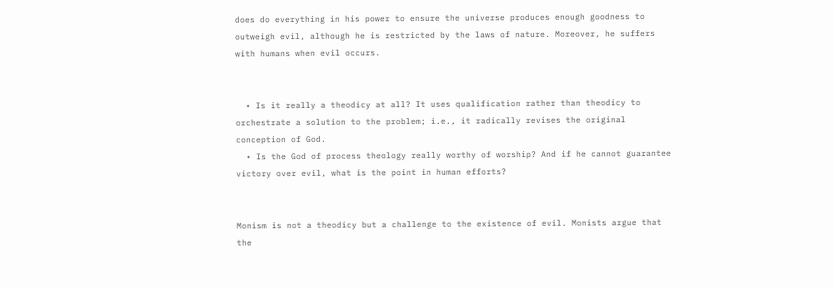does do everything in his power to ensure the universe produces enough goodness to outweigh evil, although he is restricted by the laws of nature. Moreover, he suffers with humans when evil occurs.


  • Is it really a theodicy at all? It uses qualification rather than theodicy to orchestrate a solution to the problem; i.e., it radically revises the original conception of God.
  • Is the God of process theology really worthy of worship? And if he cannot guarantee victory over evil, what is the point in human efforts?


Monism is not a theodicy but a challenge to the existence of evil. Monists argue that the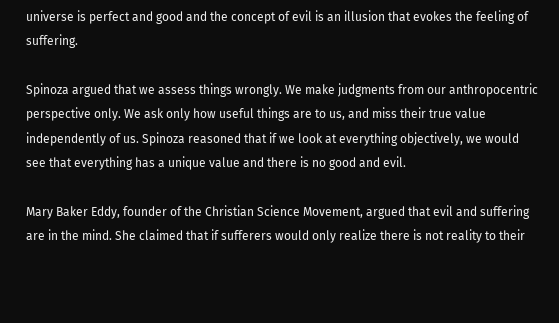universe is perfect and good and the concept of evil is an illusion that evokes the feeling of suffering.

Spinoza argued that we assess things wrongly. We make judgments from our anthropocentric perspective only. We ask only how useful things are to us, and miss their true value independently of us. Spinoza reasoned that if we look at everything objectively, we would see that everything has a unique value and there is no good and evil.

Mary Baker Eddy, founder of the Christian Science Movement, argued that evil and suffering are in the mind. She claimed that if sufferers would only realize there is not reality to their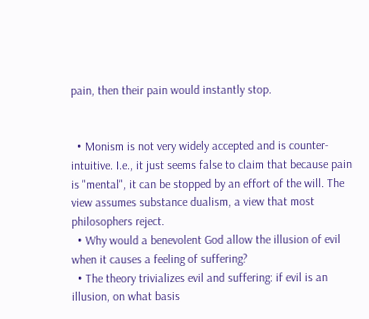pain, then their pain would instantly stop.


  • Monism is not very widely accepted and is counter-intuitive. I.e., it just seems false to claim that because pain is "mental", it can be stopped by an effort of the will. The view assumes substance dualism, a view that most philosophers reject.
  • Why would a benevolent God allow the illusion of evil when it causes a feeling of suffering?
  • The theory trivializes evil and suffering: if evil is an illusion, on what basis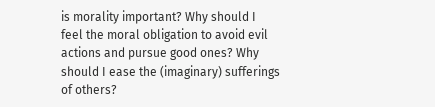is morality important? Why should I feel the moral obligation to avoid evil actions and pursue good ones? Why should I ease the (imaginary) sufferings of others?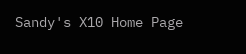Sandy's X10 Home Page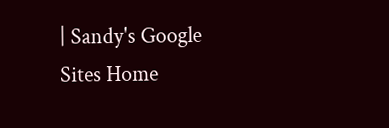| Sandy's Google Sites Home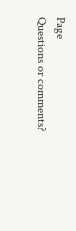Page
Questions or comments?